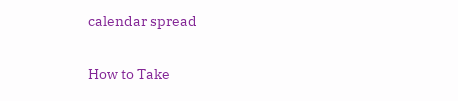calendar spread

How to Take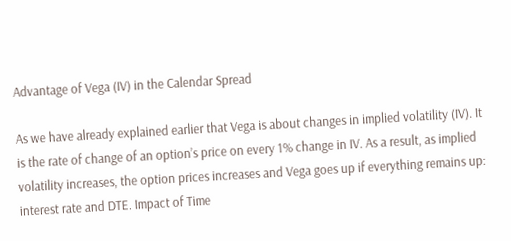Advantage of Vega (IV) in the Calendar Spread

As we have already explained earlier that Vega is about changes in implied volatility (IV). It is the rate of change of an option’s price on every 1% change in IV. As a result, as implied volatility increases, the option prices increases and Vega goes up if everything remains up: interest rate and DTE. Impact of Time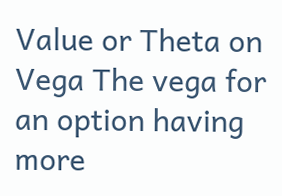Value or Theta on Vega The vega for an option having more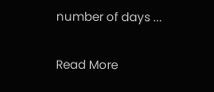number of days ...

Read More